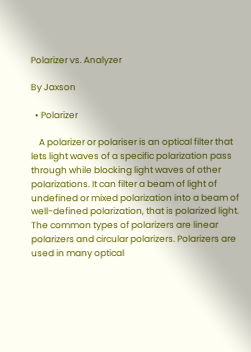Polarizer vs. Analyzer

By Jaxson

  • Polarizer

    A polarizer or polariser is an optical filter that lets light waves of a specific polarization pass through while blocking light waves of other polarizations. It can filter a beam of light of undefined or mixed polarization into a beam of well-defined polarization, that is polarized light. The common types of polarizers are linear polarizers and circular polarizers. Polarizers are used in many optical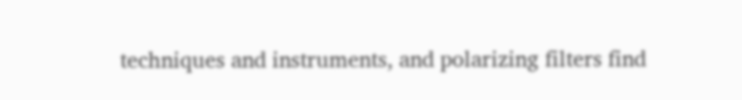techniques and instruments, and polarizing filters find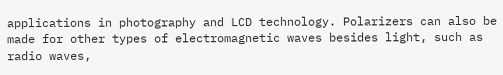applications in photography and LCD technology. Polarizers can also be made for other types of electromagnetic waves besides light, such as radio waves,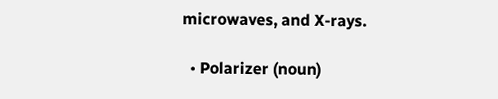microwaves, and X-rays.

  • Polarizer (noun)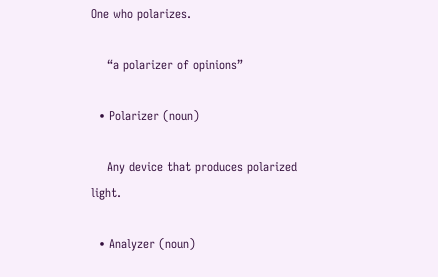One who polarizes.

    “a polarizer of opinions”

  • Polarizer (noun)

    Any device that produces polarized light.

  • Analyzer (noun)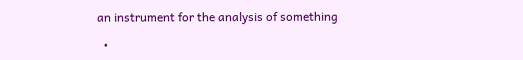an instrument for the analysis of something

  •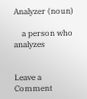Analyzer (noun)

    a person who analyzes


Leave a Comment